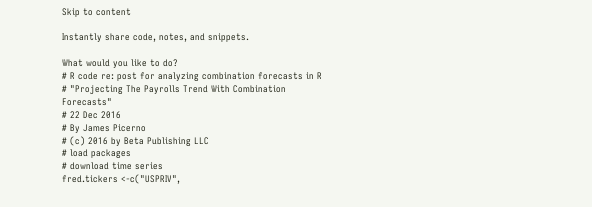Skip to content

Instantly share code, notes, and snippets.

What would you like to do?
# R code re: post for analyzing combination forecasts in R
# "Projecting The Payrolls Trend With Combination Forecasts"
# 22 Dec 2016
# By James Picerno
# (c) 2016 by Beta Publishing LLC
# load packages
# download time series
fred.tickers <-c("USPRIV",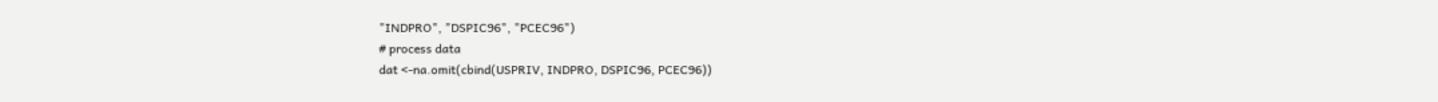"INDPRO", "DSPIC96", "PCEC96")
# process data
dat <-na.omit(cbind(USPRIV, INDPRO, DSPIC96, PCEC96))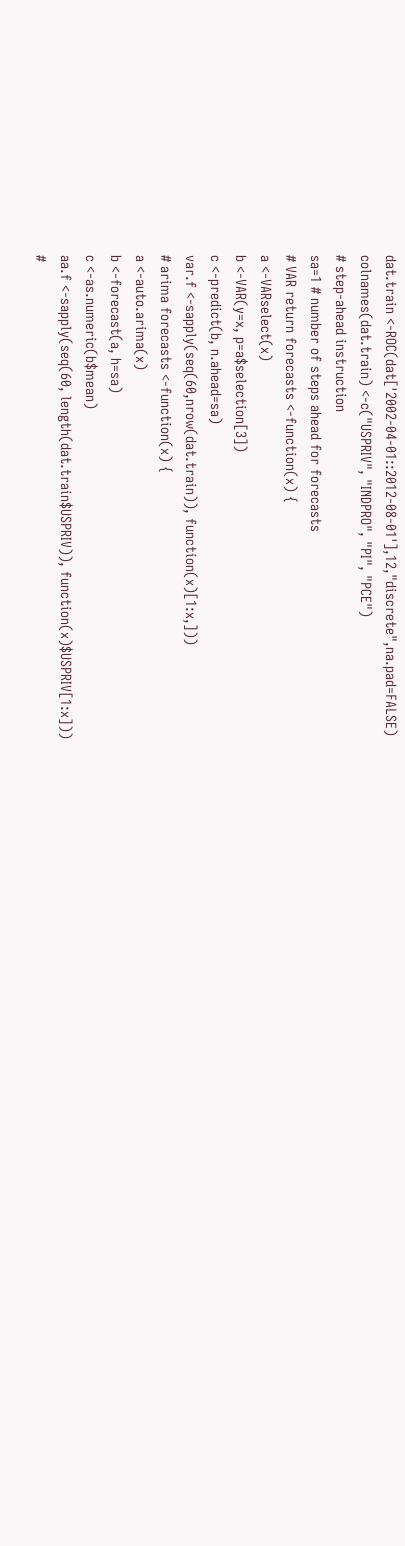dat.train <-ROC(dat['2002-04-01::2012-08-01'],12,"discrete",na.pad=FALSE)
colnames(dat.train) <-c("USPRIV", "INDPRO", "PI", "PCE")
# step-ahead instruction
sa=1 # number of steps ahead for forecasts
# VAR return forecasts <-function(x) {
a <-VARselect(x)
b <-VAR(y=x, p=a$selection[3])
c <-predict(b, n.ahead=sa)
var.f <-sapply(seq(60,nrow(dat.train)), function(x)[1:x,]))
# arima forecasts <-function(x) {
a <-auto.arima(x)
b <-forecast(a, h=sa)
c <-as.numeric(b$mean)
aa.f <-sapply(seq(60, length(dat.train$USPRIV)), function(x)$USPRIV[1:x]))
#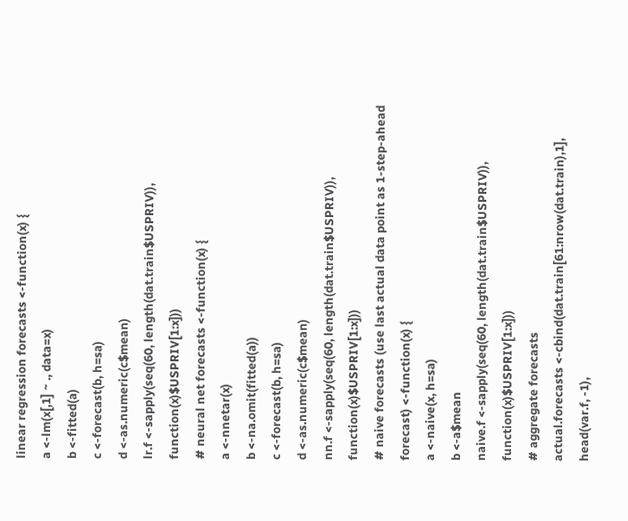linear regression forecasts <-function(x) {
a <-lm(x[,1] ~ ., data=x)
b <-fitted(a)
c <-forecast(b, h=sa)
d <-as.numeric(c$mean)
lr.f <-sapply(seq(60, length(dat.train$USPRIV)), function(x)$USPRIV[1:x]))
# neural net forecasts <-function(x) {
a <-nnetar(x)
b <-na.omit(fitted(a))
c <-forecast(b, h=sa)
d <-as.numeric(c$mean)
nn.f <-sapply(seq(60, length(dat.train$USPRIV)), function(x)$USPRIV[1:x]))
# naive forecasts (use last actual data point as 1-step-ahead forecast) <-function(x) {
a <-naive(x, h=sa)
b <-a$mean
naive.f <-sapply(seq(60, length(dat.train$USPRIV)), function(x)$USPRIV[1:x]))
# aggregate forecasts
actual.forecasts <-cbind(dat.train[61:nrow(dat.train),1],
head(var.f, -1),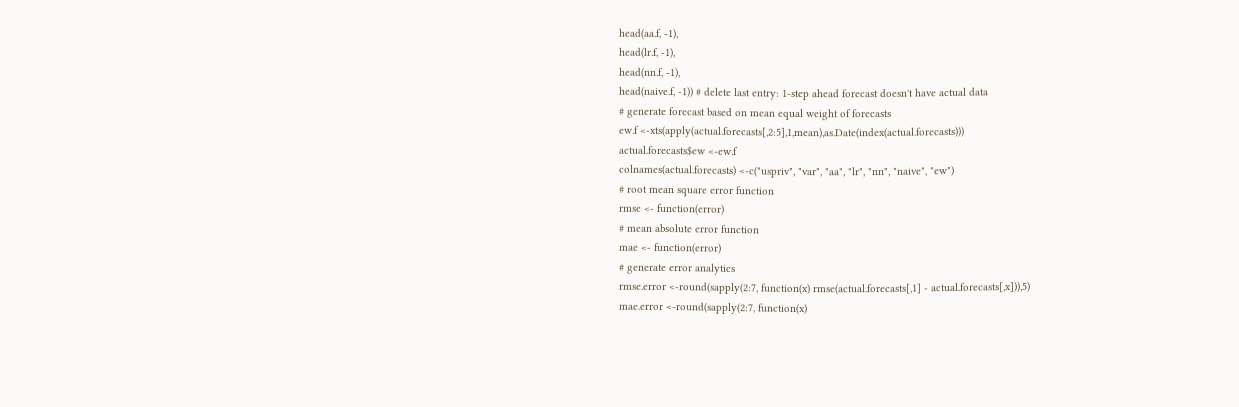head(aa.f, -1),
head(lr.f, -1),
head(nn.f, -1),
head(naive.f, -1)) # delete last entry: 1-step ahead forecast doesn't have actual data
# generate forecast based on mean equal weight of forecasts
ew.f <-xts(apply(actual.forecasts[,2:5],1,mean),as.Date(index(actual.forecasts)))
actual.forecasts$ew <-ew.f
colnames(actual.forecasts) <-c("uspriv", "var", "aa", "lr", "nn", "naive", "ew")
# root mean square error function
rmse <- function(error)
# mean absolute error function
mae <- function(error)
# generate error analytics
rmse.error <-round(sapply(2:7, function(x) rmse(actual.forecasts[,1] - actual.forecasts[,x])),5)
mae.error <-round(sapply(2:7, function(x)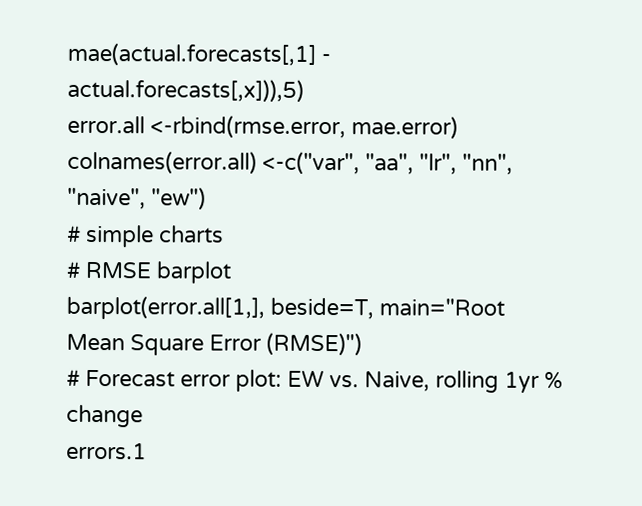mae(actual.forecasts[,1] - actual.forecasts[,x])),5)
error.all <-rbind(rmse.error, mae.error)
colnames(error.all) <-c("var", "aa", "lr", "nn", "naive", "ew")
# simple charts
# RMSE barplot
barplot(error.all[1,], beside=T, main="Root Mean Square Error (RMSE)")
# Forecast error plot: EW vs. Naive, rolling 1yr % change
errors.1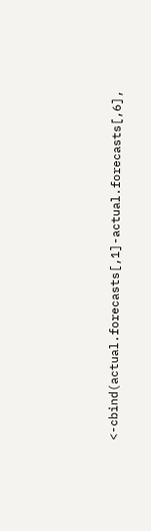<-cbind(actual.forecasts[,1]-actual.forecasts[,6],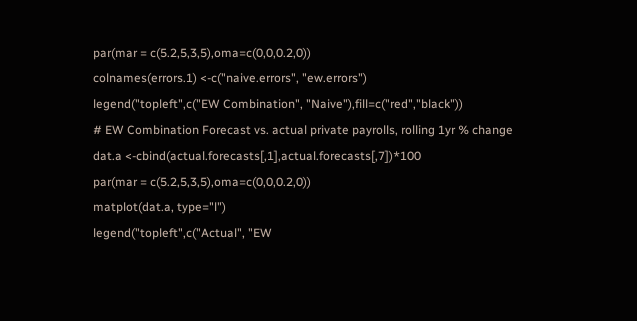par(mar = c(5.2,5,3,5),oma=c(0,0,0.2,0))
colnames(errors.1) <-c("naive.errors", "ew.errors")
legend("topleft",c("EW Combination", "Naive"),fill=c("red","black"))
# EW Combination Forecast vs. actual private payrolls, rolling 1yr % change
dat.a <-cbind(actual.forecasts[,1],actual.forecasts[,7])*100
par(mar = c(5.2,5,3,5),oma=c(0,0,0.2,0))
matplot(dat.a, type="l")
legend("topleft",c("Actual", "EW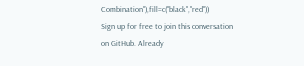Combination"),fill=c("black","red"))
Sign up for free to join this conversation on GitHub. Already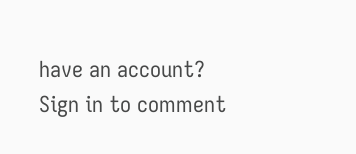have an account? Sign in to comment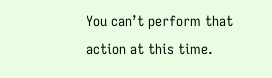You can’t perform that action at this time.